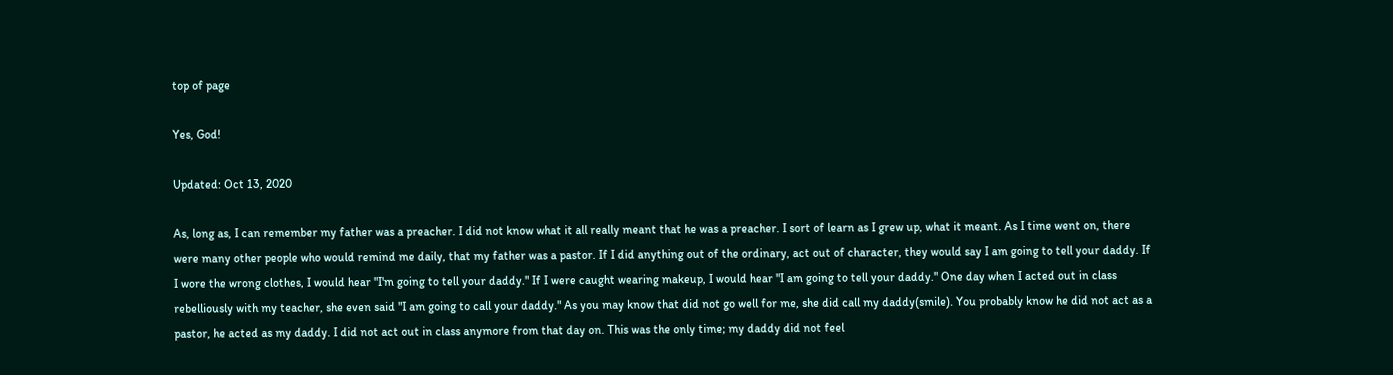top of page

Yes, God!

Updated: Oct 13, 2020

As, long as, I can remember my father was a preacher. I did not know what it all really meant that he was a preacher. I sort of learn as I grew up, what it meant. As I time went on, there were many other people who would remind me daily, that my father was a pastor. If I did anything out of the ordinary, act out of character, they would say I am going to tell your daddy. If I wore the wrong clothes, I would hear "I'm going to tell your daddy." If I were caught wearing makeup, I would hear "I am going to tell your daddy." One day when I acted out in class rebelliously with my teacher, she even said "I am going to call your daddy." As you may know that did not go well for me, she did call my daddy(smile). You probably know he did not act as a pastor, he acted as my daddy. I did not act out in class anymore from that day on. This was the only time; my daddy did not feel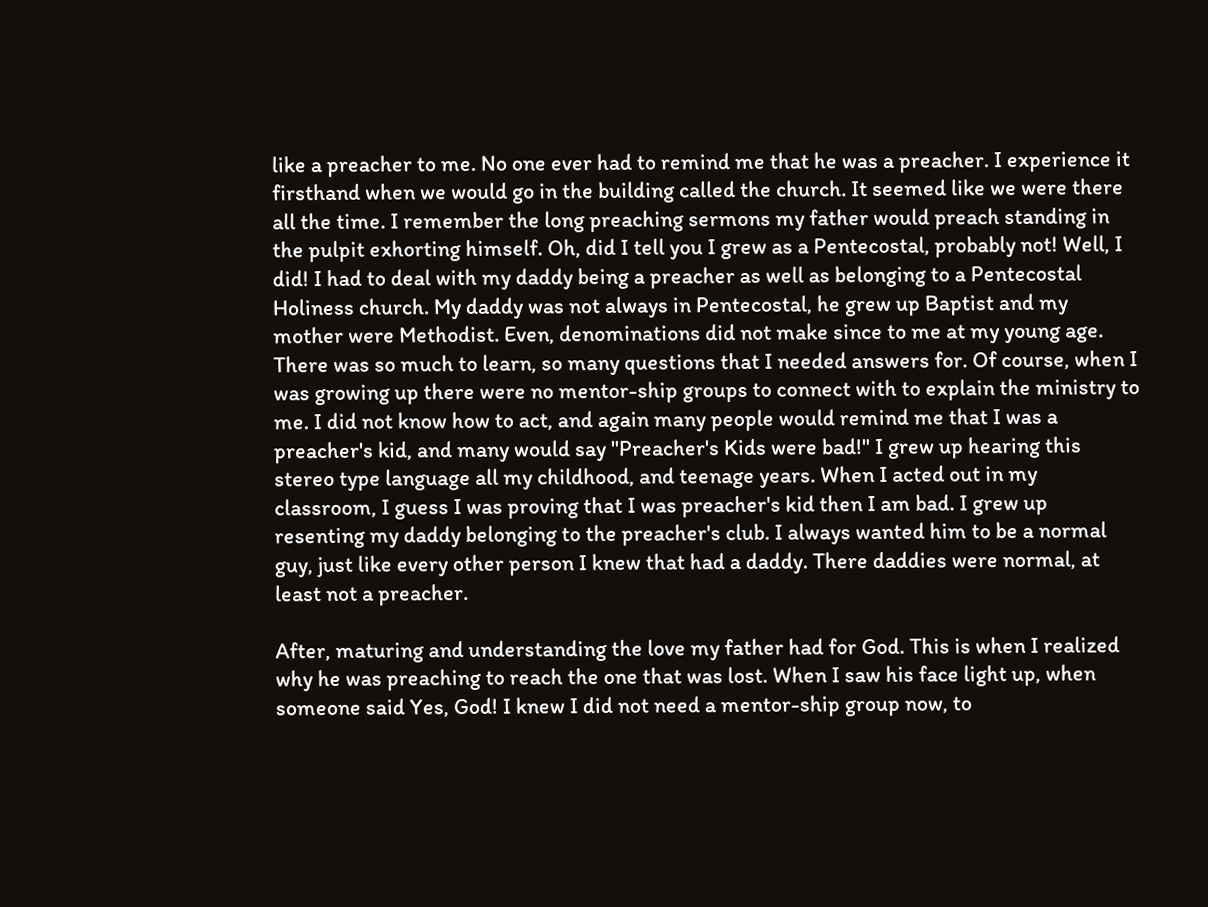like a preacher to me. No one ever had to remind me that he was a preacher. I experience it firsthand when we would go in the building called the church. It seemed like we were there all the time. I remember the long preaching sermons my father would preach standing in the pulpit exhorting himself. Oh, did I tell you I grew as a Pentecostal, probably not! Well, I did! I had to deal with my daddy being a preacher as well as belonging to a Pentecostal Holiness church. My daddy was not always in Pentecostal, he grew up Baptist and my mother were Methodist. Even, denominations did not make since to me at my young age. There was so much to learn, so many questions that I needed answers for. Of course, when I was growing up there were no mentor-ship groups to connect with to explain the ministry to me. I did not know how to act, and again many people would remind me that I was a preacher's kid, and many would say "Preacher's Kids were bad!" I grew up hearing this stereo type language all my childhood, and teenage years. When I acted out in my classroom, I guess I was proving that I was preacher's kid then I am bad. I grew up resenting my daddy belonging to the preacher's club. I always wanted him to be a normal guy, just like every other person I knew that had a daddy. There daddies were normal, at least not a preacher.

After, maturing and understanding the love my father had for God. This is when I realized why he was preaching to reach the one that was lost. When I saw his face light up, when someone said Yes, God! I knew I did not need a mentor-ship group now, to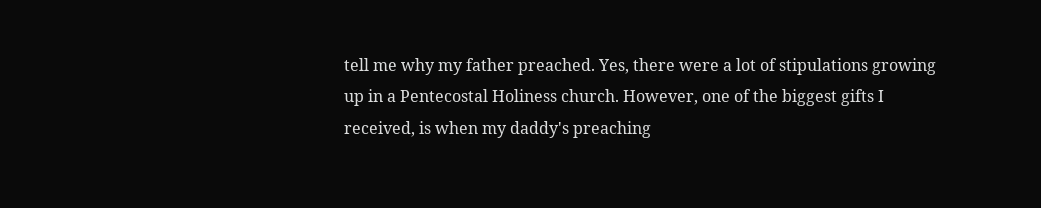tell me why my father preached. Yes, there were a lot of stipulations growing up in a Pentecostal Holiness church. However, one of the biggest gifts I received, is when my daddy's preaching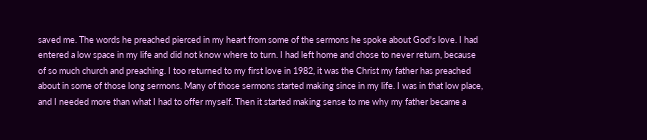saved me. The words he preached pierced in my heart from some of the sermons he spoke about God's love. I had entered a low space in my life and did not know where to turn. I had left home and chose to never return, because of so much church and preaching. I too returned to my first love in 1982, it was the Christ my father has preached about in some of those long sermons. Many of those sermons started making since in my life. I was in that low place, and I needed more than what I had to offer myself. Then it started making sense to me why my father became a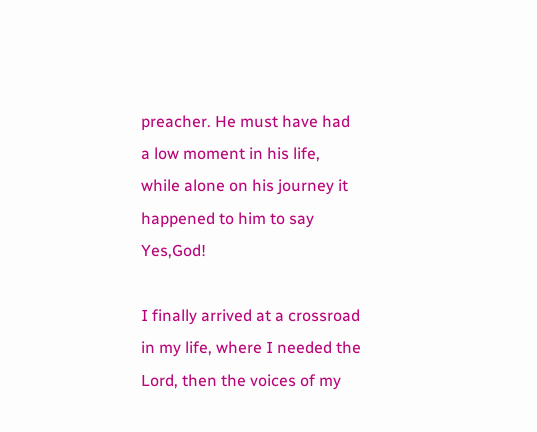preacher. He must have had a low moment in his life, while alone on his journey it happened to him to say Yes,God!

I finally arrived at a crossroad in my life, where I needed the Lord, then the voices of my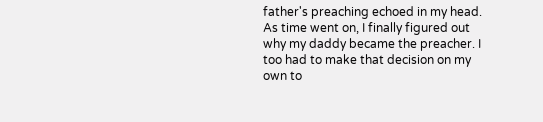father's preaching echoed in my head. As time went on, I finally figured out why my daddy became the preacher. I too had to make that decision on my own to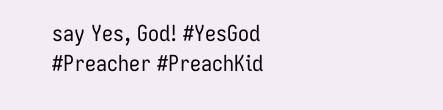say Yes, God! #YesGod #Preacher #PreachKid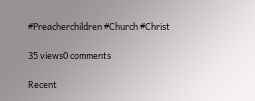#Preacherchildren #Church #Christ

35 views0 comments

Recent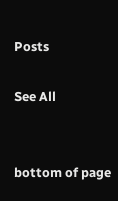Posts

See All


bottom of page